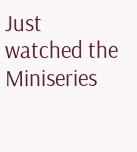Just watched the Miniseries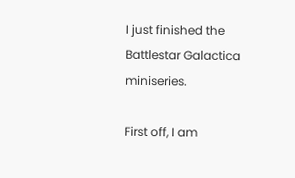I just finished the Battlestar Galactica miniseries.

First off, I am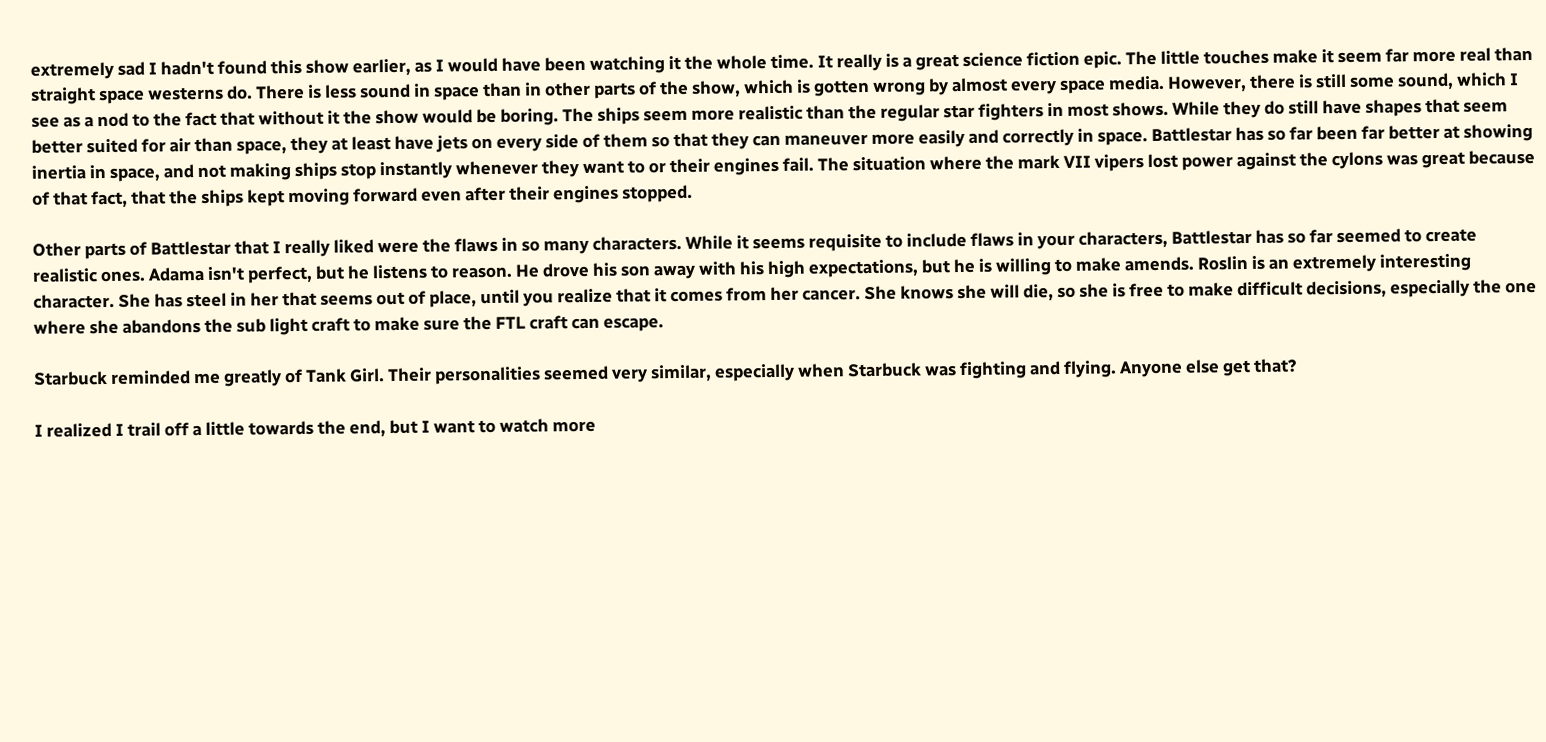extremely sad I hadn't found this show earlier, as I would have been watching it the whole time. It really is a great science fiction epic. The little touches make it seem far more real than straight space westerns do. There is less sound in space than in other parts of the show, which is gotten wrong by almost every space media. However, there is still some sound, which I see as a nod to the fact that without it the show would be boring. The ships seem more realistic than the regular star fighters in most shows. While they do still have shapes that seem better suited for air than space, they at least have jets on every side of them so that they can maneuver more easily and correctly in space. Battlestar has so far been far better at showing inertia in space, and not making ships stop instantly whenever they want to or their engines fail. The situation where the mark VII vipers lost power against the cylons was great because of that fact, that the ships kept moving forward even after their engines stopped.

Other parts of Battlestar that I really liked were the flaws in so many characters. While it seems requisite to include flaws in your characters, Battlestar has so far seemed to create realistic ones. Adama isn't perfect, but he listens to reason. He drove his son away with his high expectations, but he is willing to make amends. Roslin is an extremely interesting character. She has steel in her that seems out of place, until you realize that it comes from her cancer. She knows she will die, so she is free to make difficult decisions, especially the one where she abandons the sub light craft to make sure the FTL craft can escape.

Starbuck reminded me greatly of Tank Girl. Their personalities seemed very similar, especially when Starbuck was fighting and flying. Anyone else get that?

I realized I trail off a little towards the end, but I want to watch more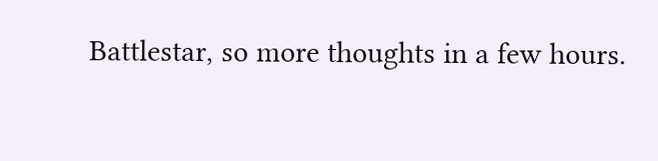Battlestar, so more thoughts in a few hours.